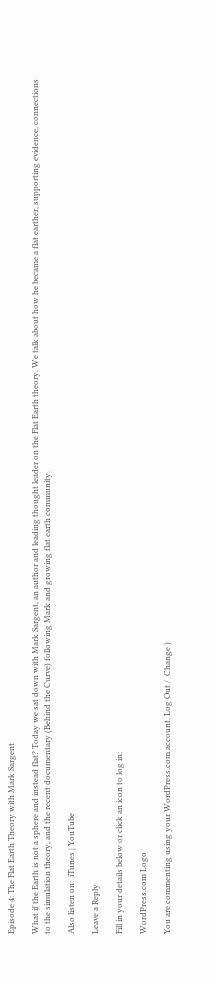Episode 4: The Flat Earth Theory with Mark Sargent

What if the Earth is not a sphere and instead flat? Today we sat down with Mark Sargent, an author and leading thought leader on the Flat Earth theory. We talk about how he became a flat earther, supporting evidence, connections to the simulation theory, and the recent documentary (Behind the Curve) following Mark and growing flat earth community.

Also listen on:  iTunes | YouTube

Leave a Reply

Fill in your details below or click an icon to log in:

WordPress.com Logo

You are commenting using your WordPress.com account. Log Out /  Change )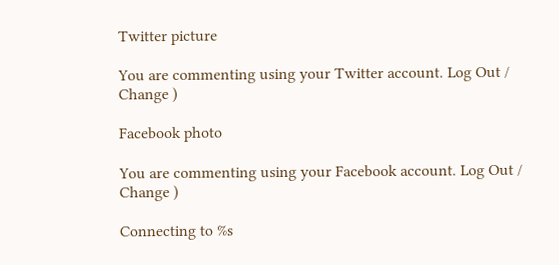Twitter picture

You are commenting using your Twitter account. Log Out /  Change )

Facebook photo

You are commenting using your Facebook account. Log Out /  Change )

Connecting to %s